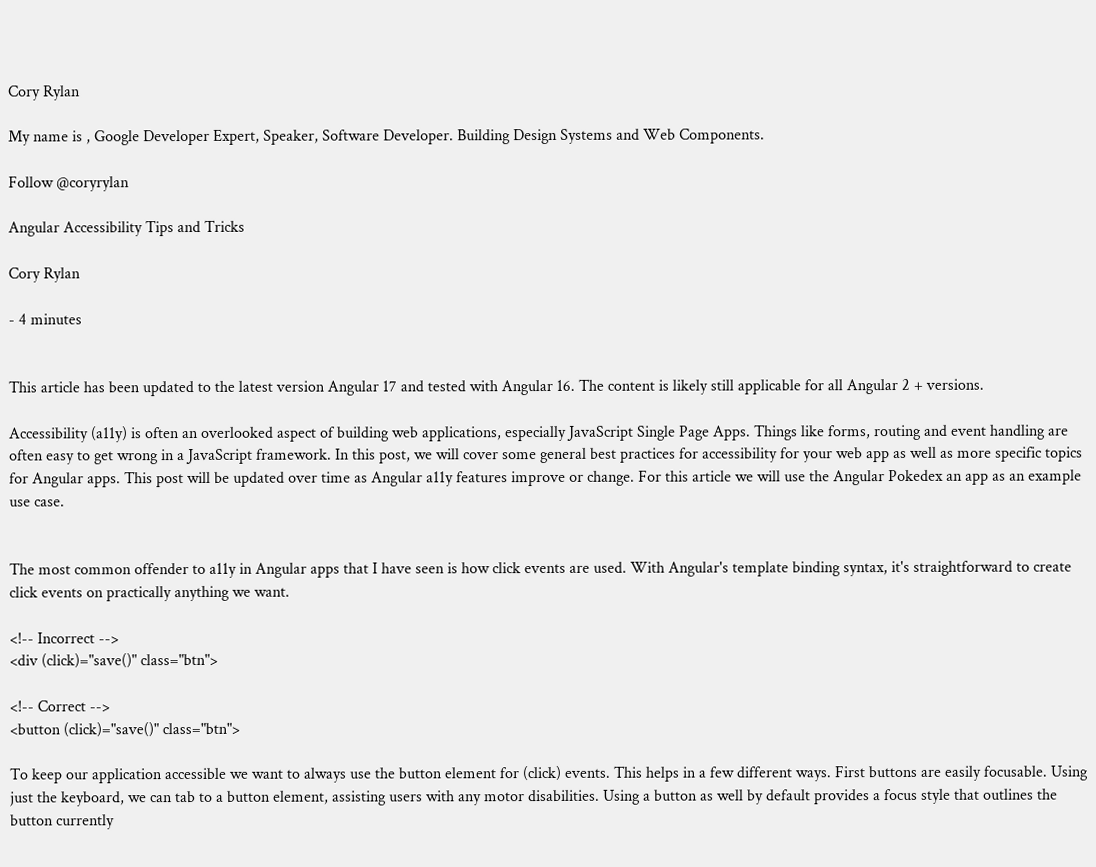Cory Rylan

My name is , Google Developer Expert, Speaker, Software Developer. Building Design Systems and Web Components.

Follow @coryrylan

Angular Accessibility Tips and Tricks

Cory Rylan

- 4 minutes


This article has been updated to the latest version Angular 17 and tested with Angular 16. The content is likely still applicable for all Angular 2 + versions.

Accessibility (a11y) is often an overlooked aspect of building web applications, especially JavaScript Single Page Apps. Things like forms, routing and event handling are often easy to get wrong in a JavaScript framework. In this post, we will cover some general best practices for accessibility for your web app as well as more specific topics for Angular apps. This post will be updated over time as Angular a11y features improve or change. For this article we will use the Angular Pokedex an app as an example use case.


The most common offender to a11y in Angular apps that I have seen is how click events are used. With Angular's template binding syntax, it's straightforward to create click events on practically anything we want.

<!-- Incorrect -->
<div (click)="save()" class="btn">

<!-- Correct -->
<button (click)="save()" class="btn">

To keep our application accessible we want to always use the button element for (click) events. This helps in a few different ways. First buttons are easily focusable. Using just the keyboard, we can tab to a button element, assisting users with any motor disabilities. Using a button as well by default provides a focus style that outlines the button currently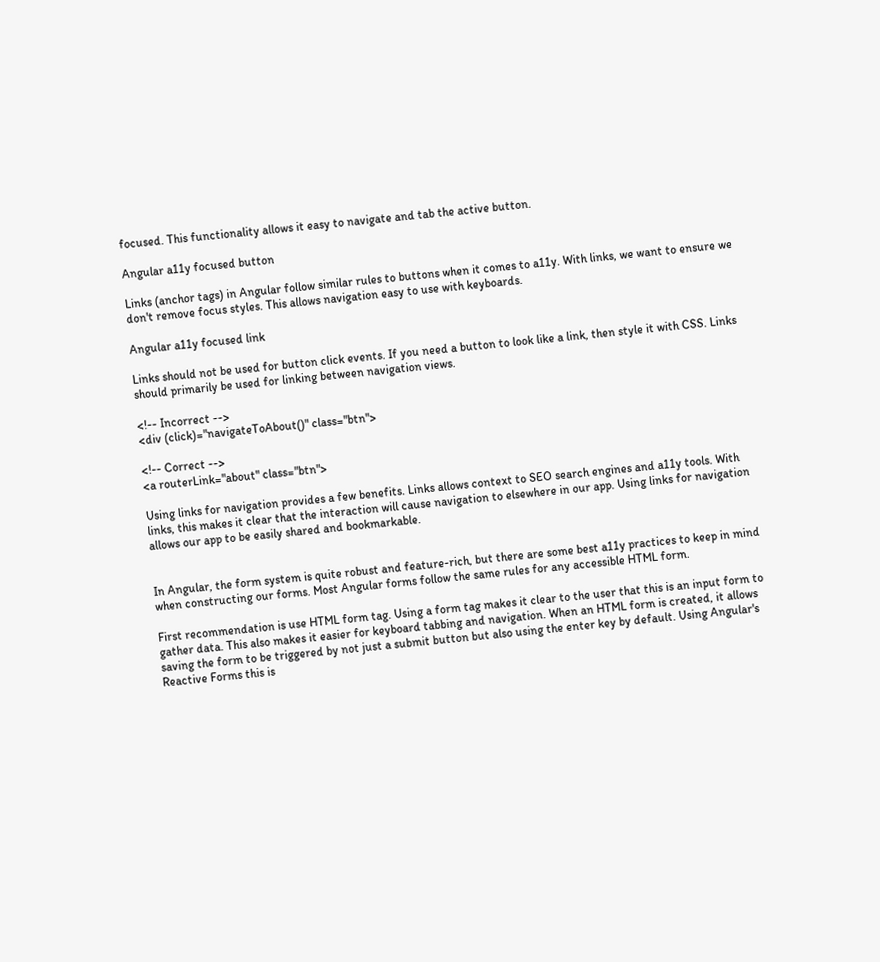focused. This functionality allows it easy to navigate and tab the active button.

Angular a11y focused button

Links (anchor tags) in Angular follow similar rules to buttons when it comes to a11y. With links, we want to ensure we don't remove focus styles. This allows navigation easy to use with keyboards.

Angular a11y focused link

Links should not be used for button click events. If you need a button to look like a link, then style it with CSS. Links should primarily be used for linking between navigation views.

<!-- Incorrect -->
<div (click)="navigateToAbout()" class="btn">

<!-- Correct -->
<a routerLink="about" class="btn">

Using links for navigation provides a few benefits. Links allows context to SEO search engines and a11y tools. With links, this makes it clear that the interaction will cause navigation to elsewhere in our app. Using links for navigation allows our app to be easily shared and bookmarkable.


In Angular, the form system is quite robust and feature-rich, but there are some best a11y practices to keep in mind when constructing our forms. Most Angular forms follow the same rules for any accessible HTML form.

First recommendation is use HTML form tag. Using a form tag makes it clear to the user that this is an input form to gather data. This also makes it easier for keyboard tabbing and navigation. When an HTML form is created, it allows saving the form to be triggered by not just a submit button but also using the enter key by default. Using Angular's Reactive Forms this is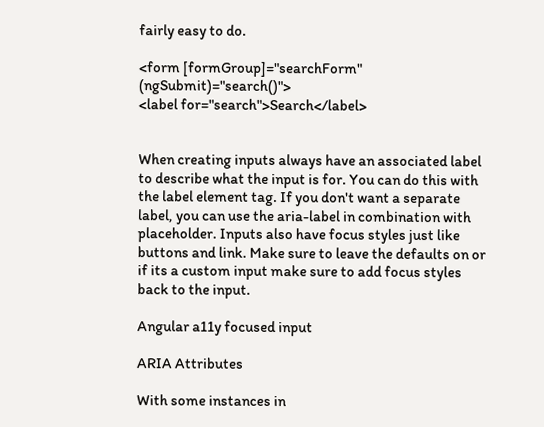fairly easy to do.

<form [formGroup]="searchForm" (ngSubmit)="search()">
<label for="search">Search</label>


When creating inputs always have an associated label to describe what the input is for. You can do this with the label element tag. If you don't want a separate label, you can use the aria-label in combination with placeholder. Inputs also have focus styles just like buttons and link. Make sure to leave the defaults on or if its a custom input make sure to add focus styles back to the input.

Angular a11y focused input

ARIA Attributes

With some instances in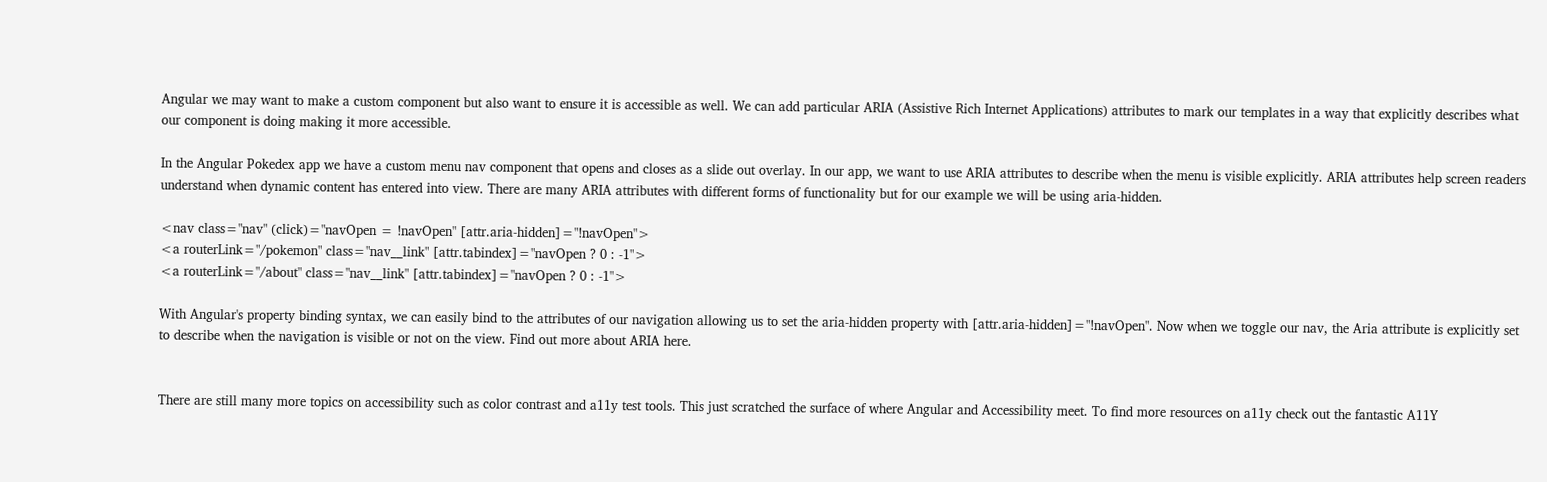Angular we may want to make a custom component but also want to ensure it is accessible as well. We can add particular ARIA (Assistive Rich Internet Applications) attributes to mark our templates in a way that explicitly describes what our component is doing making it more accessible.

In the Angular Pokedex app we have a custom menu nav component that opens and closes as a slide out overlay. In our app, we want to use ARIA attributes to describe when the menu is visible explicitly. ARIA attributes help screen readers understand when dynamic content has entered into view. There are many ARIA attributes with different forms of functionality but for our example we will be using aria-hidden.

<nav class="nav" (click)="navOpen = !navOpen" [attr.aria-hidden]="!navOpen">
<a routerLink="/pokemon" class="nav__link" [attr.tabindex]="navOpen ? 0 : -1">
<a routerLink="/about" class="nav__link" [attr.tabindex]="navOpen ? 0 : -1">

With Angular's property binding syntax, we can easily bind to the attributes of our navigation allowing us to set the aria-hidden property with [attr.aria-hidden]="!navOpen". Now when we toggle our nav, the Aria attribute is explicitly set to describe when the navigation is visible or not on the view. Find out more about ARIA here.


There are still many more topics on accessibility such as color contrast and a11y test tools. This just scratched the surface of where Angular and Accessibility meet. To find more resources on a11y check out the fantastic A11Y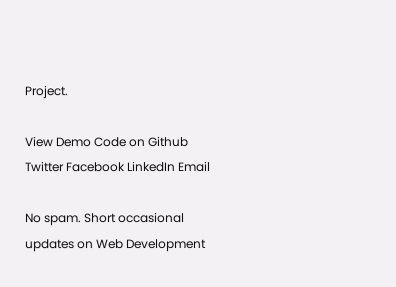Project.

View Demo Code on Github
Twitter Facebook LinkedIn Email

No spam. Short occasional updates on Web Development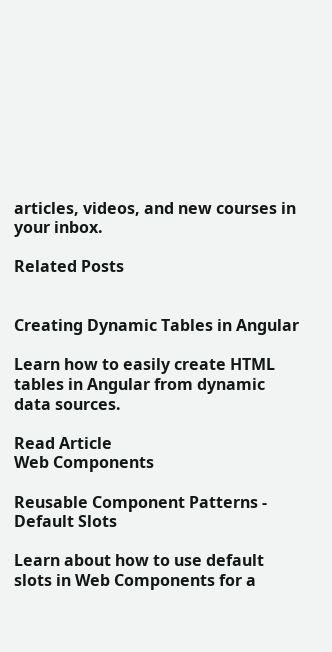articles, videos, and new courses in your inbox.

Related Posts


Creating Dynamic Tables in Angular

Learn how to easily create HTML tables in Angular from dynamic data sources.

Read Article
Web Components

Reusable Component Patterns - Default Slots

Learn about how to use default slots in Web Components for a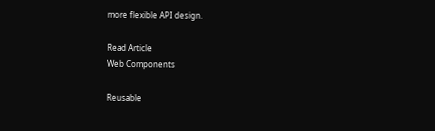more flexible API design.

Read Article
Web Components

Reusable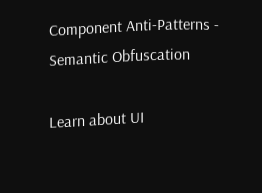Component Anti-Patterns - Semantic Obfuscation

Learn about UI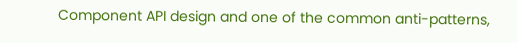Component API design and one of the common anti-patterns,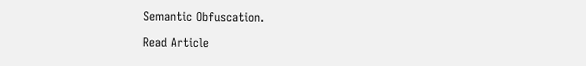Semantic Obfuscation.

Read Article